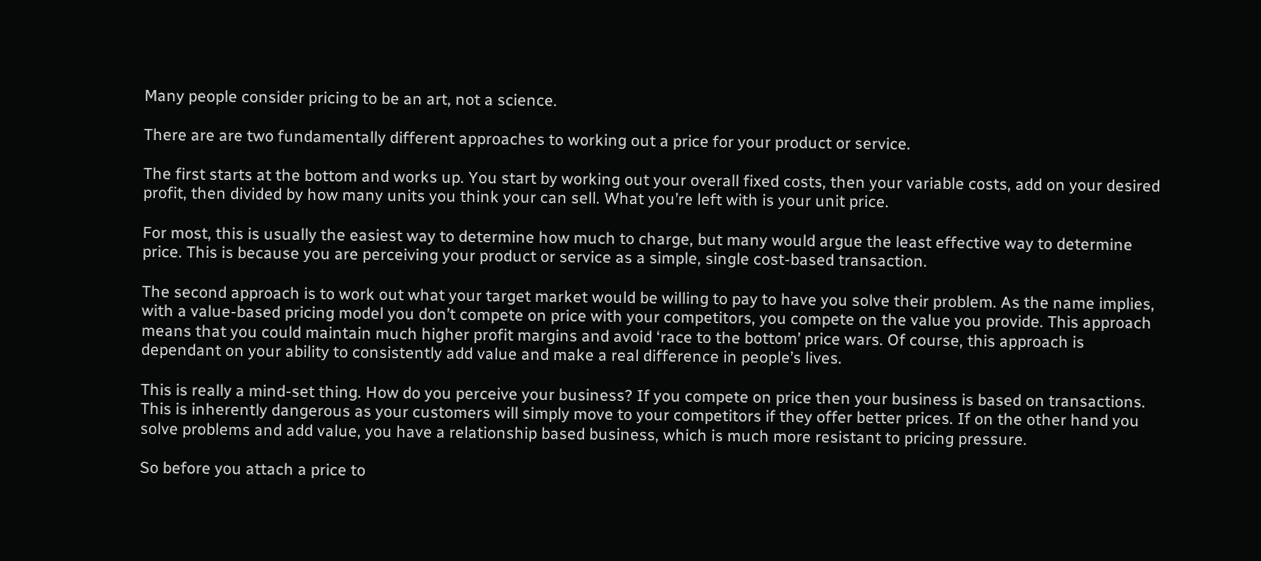Many people consider pricing to be an art, not a science.

There are are two fundamentally different approaches to working out a price for your product or service.

The first starts at the bottom and works up. You start by working out your overall fixed costs, then your variable costs, add on your desired profit, then divided by how many units you think your can sell. What you’re left with is your unit price.

For most, this is usually the easiest way to determine how much to charge, but many would argue the least effective way to determine price. This is because you are perceiving your product or service as a simple, single cost-based transaction.

The second approach is to work out what your target market would be willing to pay to have you solve their problem. As the name implies, with a value-based pricing model you don’t compete on price with your competitors, you compete on the value you provide. This approach means that you could maintain much higher profit margins and avoid ‘race to the bottom’ price wars. Of course, this approach is dependant on your ability to consistently add value and make a real difference in people’s lives.

This is really a mind-set thing. How do you perceive your business? If you compete on price then your business is based on transactions. This is inherently dangerous as your customers will simply move to your competitors if they offer better prices. If on the other hand you solve problems and add value, you have a relationship based business, which is much more resistant to pricing pressure.

So before you attach a price to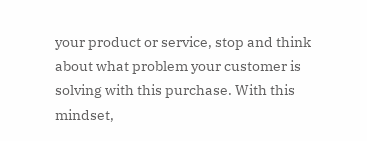your product or service, stop and think about what problem your customer is solving with this purchase. With this mindset,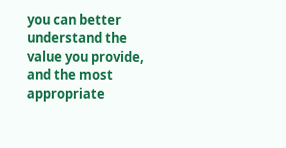you can better understand the value you provide, and the most appropriate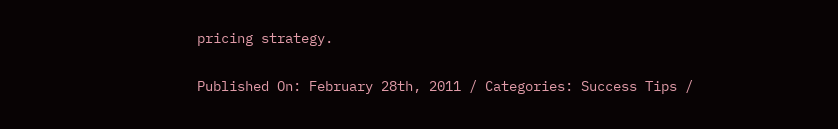pricing strategy.

Published On: February 28th, 2011 / Categories: Success Tips /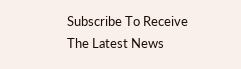Subscribe To Receive The Latest News